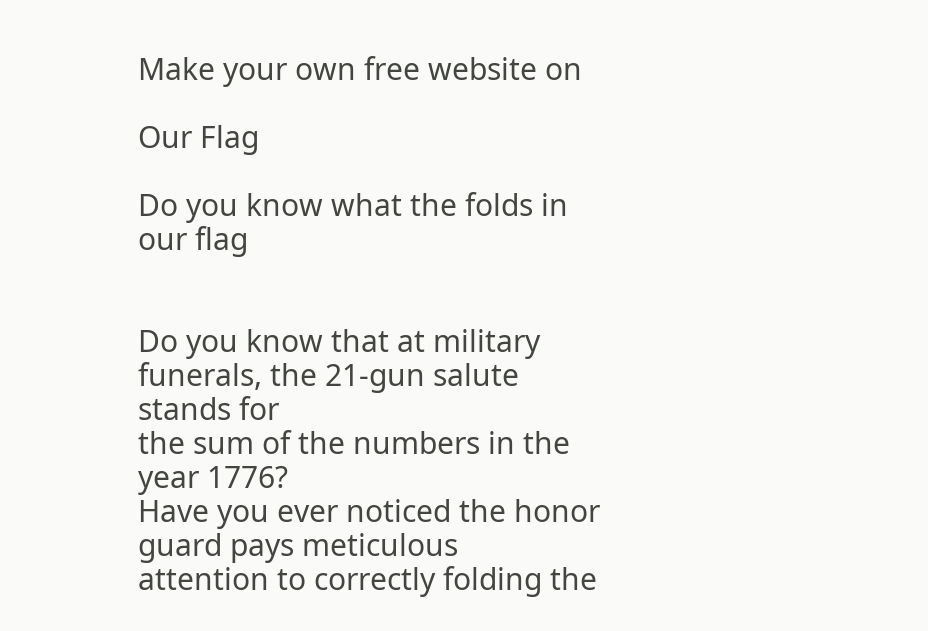Make your own free website on

Our Flag

Do you know what the folds in our flag


Do you know that at military funerals, the 21-gun salute stands for
the sum of the numbers in the year 1776?
Have you ever noticed the honor guard pays meticulous
attention to correctly folding the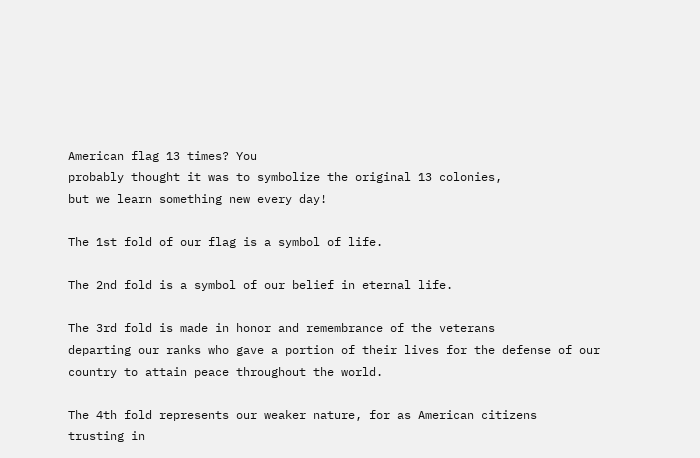American flag 13 times? You
probably thought it was to symbolize the original 13 colonies,
but we learn something new every day!

The 1st fold of our flag is a symbol of life.

The 2nd fold is a symbol of our belief in eternal life.

The 3rd fold is made in honor and remembrance of the veterans
departing our ranks who gave a portion of their lives for the defense of our
country to attain peace throughout the world.

The 4th fold represents our weaker nature, for as American citizens
trusting in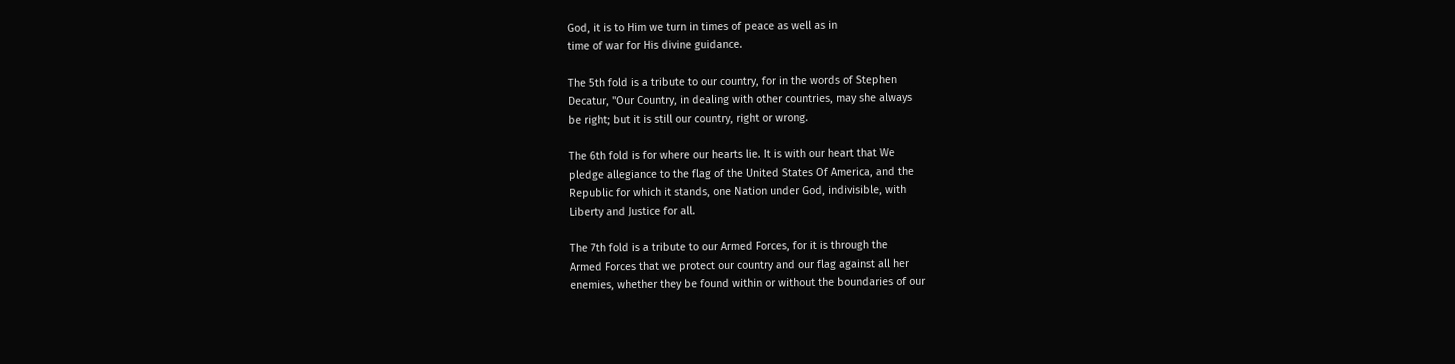God, it is to Him we turn in times of peace as well as in
time of war for His divine guidance.

The 5th fold is a tribute to our country, for in the words of Stephen
Decatur, "Our Country, in dealing with other countries, may she always
be right; but it is still our country, right or wrong.

The 6th fold is for where our hearts lie. It is with our heart that We
pledge allegiance to the flag of the United States Of America, and the
Republic for which it stands, one Nation under God, indivisible, with
Liberty and Justice for all.

The 7th fold is a tribute to our Armed Forces, for it is through the
Armed Forces that we protect our country and our flag against all her
enemies, whether they be found within or without the boundaries of our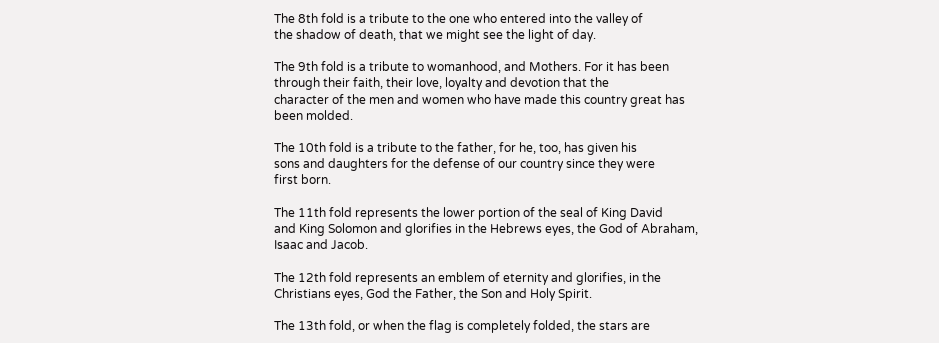The 8th fold is a tribute to the one who entered into the valley of
the shadow of death, that we might see the light of day.

The 9th fold is a tribute to womanhood, and Mothers. For it has been
through their faith, their love, loyalty and devotion that the
character of the men and women who have made this country great has
been molded.

The 10th fold is a tribute to the father, for he, too, has given his
sons and daughters for the defense of our country since they were
first born.

The 11th fold represents the lower portion of the seal of King David
and King Solomon and glorifies in the Hebrews eyes, the God of Abraham,
Isaac and Jacob.

The 12th fold represents an emblem of eternity and glorifies, in the
Christians eyes, God the Father, the Son and Holy Spirit.

The 13th fold, or when the flag is completely folded, the stars are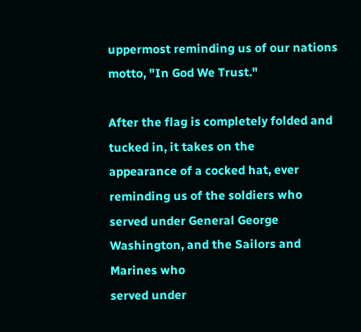uppermost reminding us of our nations motto, "In God We Trust."

After the flag is completely folded and tucked in, it takes on the
appearance of a cocked hat, ever reminding us of the soldiers who
served under General George Washington, and the Sailors and Marines who
served under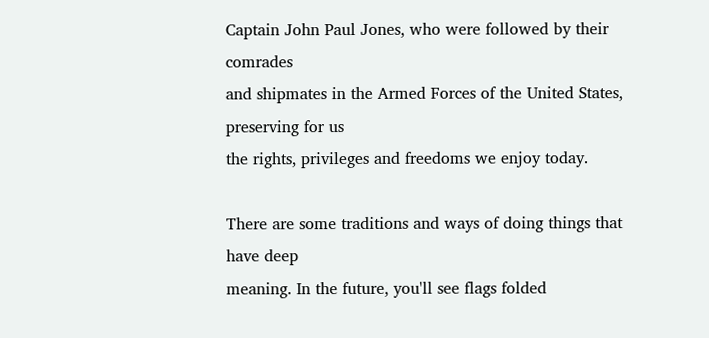Captain John Paul Jones, who were followed by their comrades
and shipmates in the Armed Forces of the United States, preserving for us
the rights, privileges and freedoms we enjoy today.

There are some traditions and ways of doing things that have deep
meaning. In the future, you'll see flags folded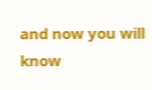and now you will know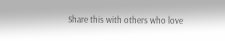Share this with others who love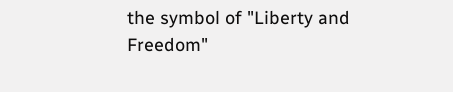the symbol of "Liberty and Freedom"